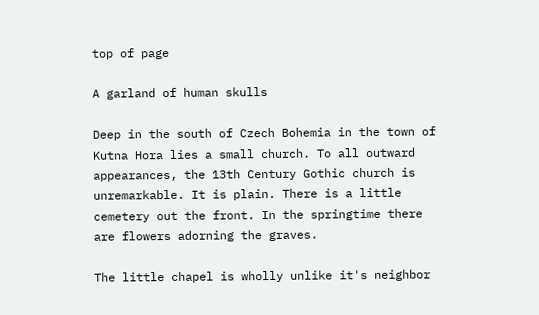top of page

A garland of human skulls

Deep in the south of Czech Bohemia in the town of Kutna Hora lies a small church. To all outward appearances, the 13th Century Gothic church is unremarkable. It is plain. There is a little cemetery out the front. In the springtime there are flowers adorning the graves.

The little chapel is wholly unlike it's neighbor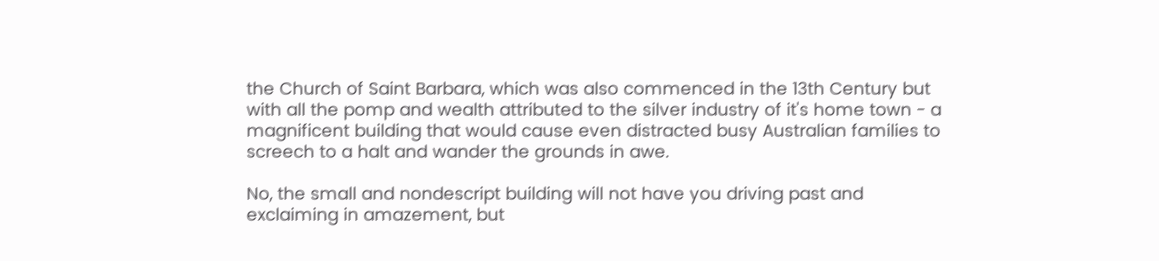the Church of Saint Barbara, which was also commenced in the 13th Century but with all the pomp and wealth attributed to the silver industry of it's home town - a magnificent building that would cause even distracted busy Australian families to screech to a halt and wander the grounds in awe.

No, the small and nondescript building will not have you driving past and exclaiming in amazement, but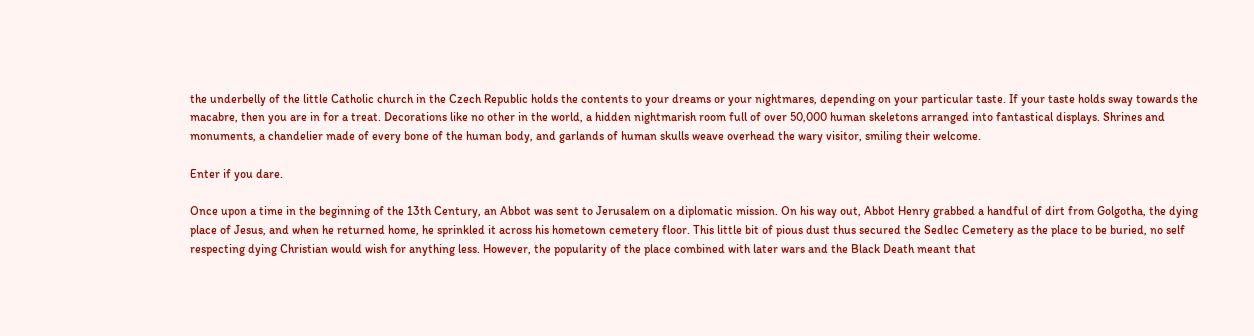the underbelly of the little Catholic church in the Czech Republic holds the contents to your dreams or your nightmares, depending on your particular taste. If your taste holds sway towards the macabre, then you are in for a treat. Decorations like no other in the world, a hidden nightmarish room full of over 50,000 human skeletons arranged into fantastical displays. Shrines and monuments, a chandelier made of every bone of the human body, and garlands of human skulls weave overhead the wary visitor, smiling their welcome.

Enter if you dare.

Once upon a time in the beginning of the 13th Century, an Abbot was sent to Jerusalem on a diplomatic mission. On his way out, Abbot Henry grabbed a handful of dirt from Golgotha, the dying place of Jesus, and when he returned home, he sprinkled it across his hometown cemetery floor. This little bit of pious dust thus secured the Sedlec Cemetery as the place to be buried, no self respecting dying Christian would wish for anything less. However, the popularity of the place combined with later wars and the Black Death meant that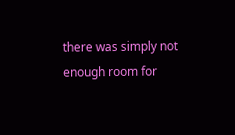there was simply not enough room for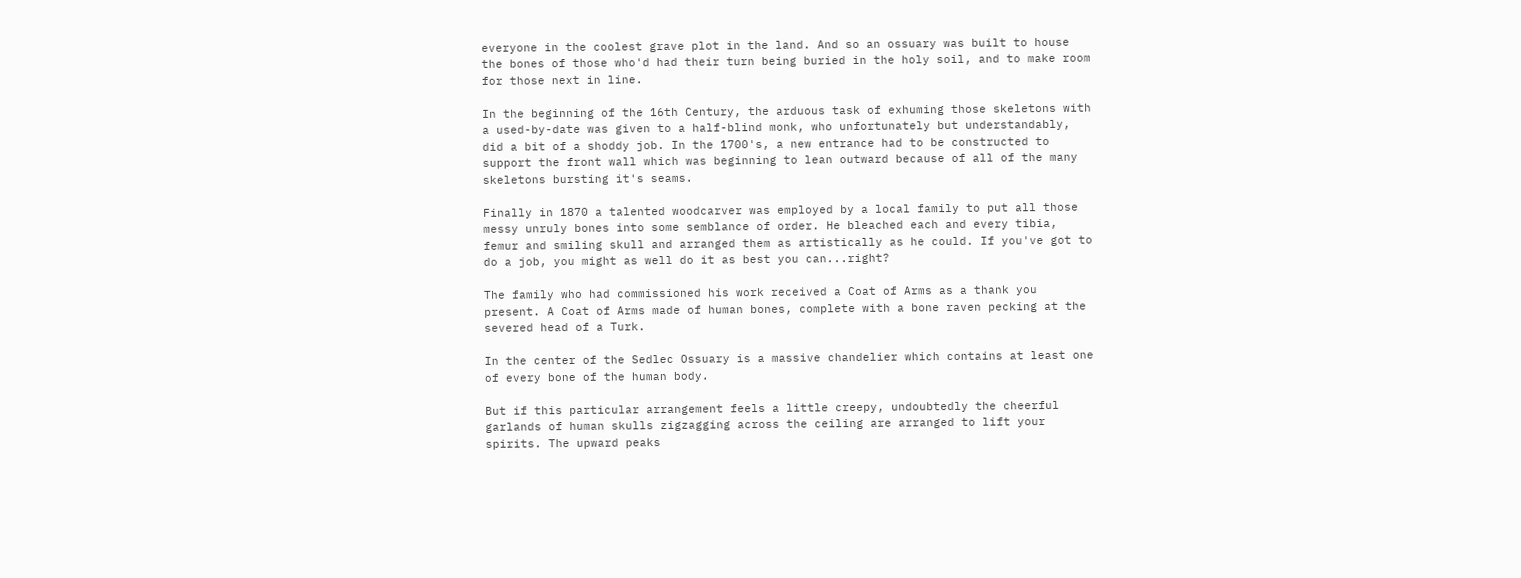everyone in the coolest grave plot in the land. And so an ossuary was built to house the bones of those who'd had their turn being buried in the holy soil, and to make room for those next in line.

In the beginning of the 16th Century, the arduous task of exhuming those skeletons with a used-by-date was given to a half-blind monk, who unfortunately but understandably, did a bit of a shoddy job. In the 1700's, a new entrance had to be constructed to support the front wall which was beginning to lean outward because of all of the many skeletons bursting it's seams.

Finally in 1870 a talented woodcarver was employed by a local family to put all those messy unruly bones into some semblance of order. He bleached each and every tibia, femur and smiling skull and arranged them as artistically as he could. If you've got to do a job, you might as well do it as best you can...right?

The family who had commissioned his work received a Coat of Arms as a thank you present. A Coat of Arms made of human bones, complete with a bone raven pecking at the severed head of a Turk.

In the center of the Sedlec Ossuary is a massive chandelier which contains at least one of every bone of the human body.

But if this particular arrangement feels a little creepy, undoubtedly the cheerful garlands of human skulls zigzagging across the ceiling are arranged to lift your spirits. The upward peaks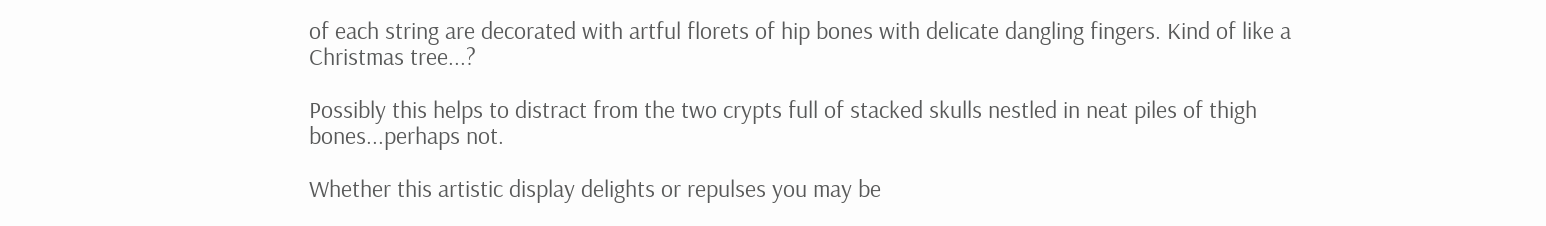of each string are decorated with artful florets of hip bones with delicate dangling fingers. Kind of like a Christmas tree...?

Possibly this helps to distract from the two crypts full of stacked skulls nestled in neat piles of thigh bones...perhaps not.

Whether this artistic display delights or repulses you may be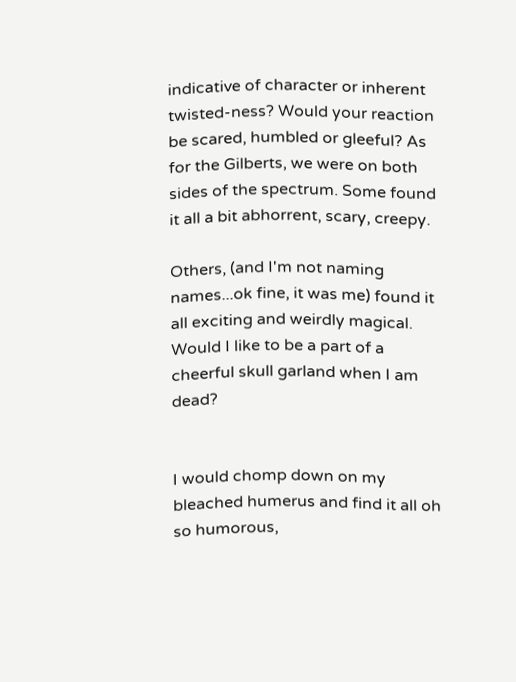indicative of character or inherent twisted-ness? Would your reaction be scared, humbled or gleeful? As for the Gilberts, we were on both sides of the spectrum. Some found it all a bit abhorrent, scary, creepy.

Others, (and I'm not naming names...ok fine, it was me) found it all exciting and weirdly magical. Would I like to be a part of a cheerful skull garland when I am dead?


I would chomp down on my bleached humerus and find it all oh so humorous,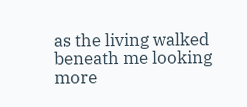as the living walked beneath me looking more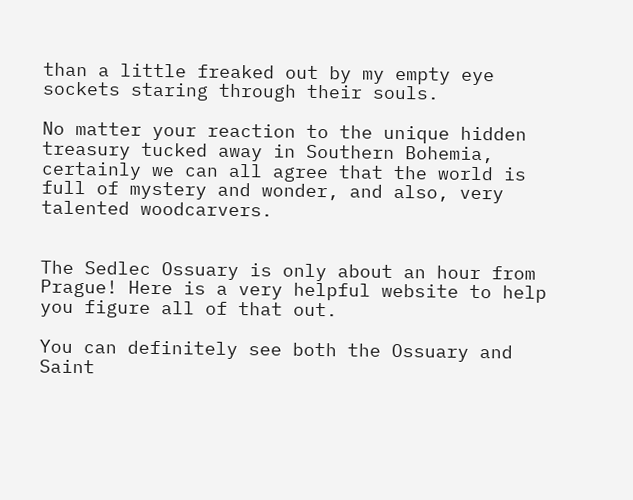than a little freaked out by my empty eye sockets staring through their souls.

No matter your reaction to the unique hidden treasury tucked away in Southern Bohemia, certainly we can all agree that the world is full of mystery and wonder, and also, very talented woodcarvers.


The Sedlec Ossuary is only about an hour from Prague! Here is a very helpful website to help you figure all of that out.

You can definitely see both the Ossuary and Saint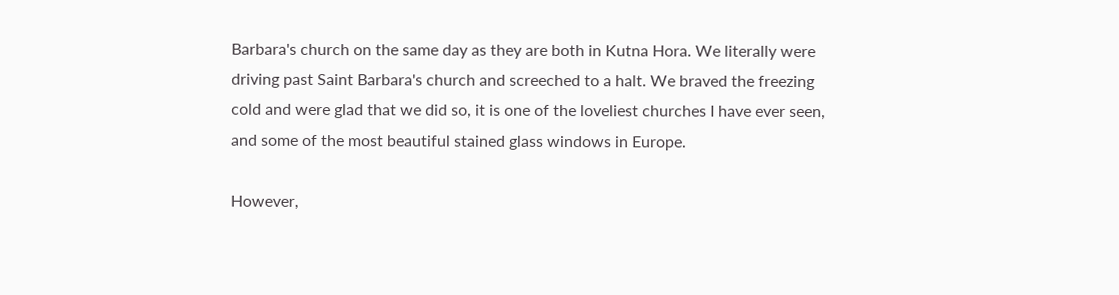Barbara's church on the same day as they are both in Kutna Hora. We literally were driving past Saint Barbara's church and screeched to a halt. We braved the freezing cold and were glad that we did so, it is one of the loveliest churches I have ever seen, and some of the most beautiful stained glass windows in Europe.

However,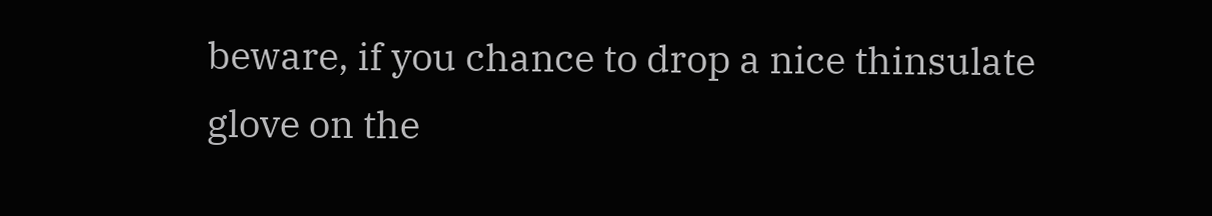beware, if you chance to drop a nice thinsulate glove on the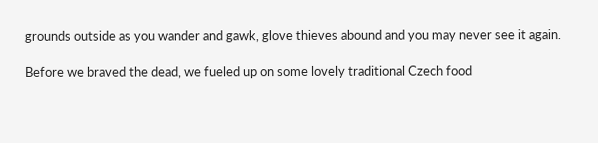grounds outside as you wander and gawk, glove thieves abound and you may never see it again.

Before we braved the dead, we fueled up on some lovely traditional Czech food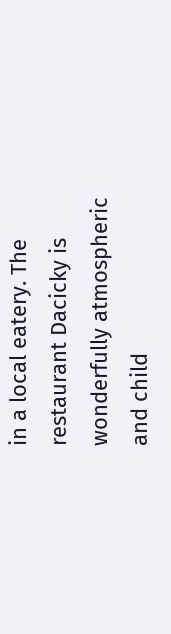in a local eatery. The restaurant Dacicky is wonderfully atmospheric and child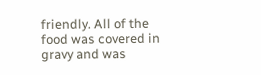friendly. All of the food was covered in gravy and was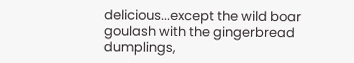delicious...except the wild boar goulash with the gingerbread dumplings,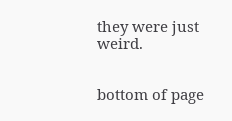they were just weird.


bottom of page